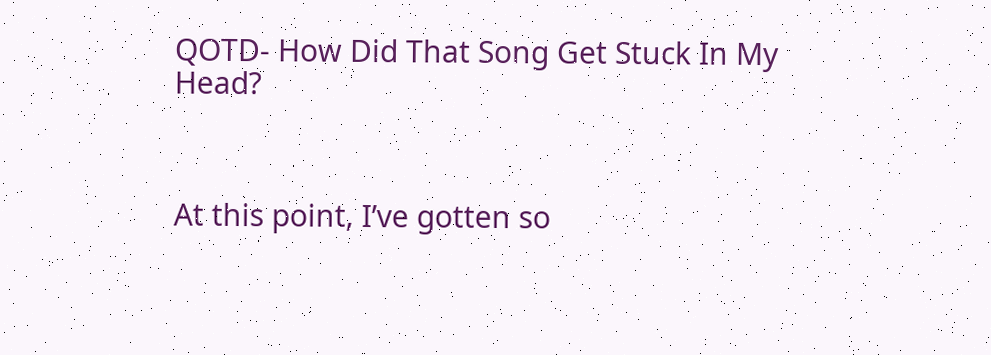QOTD- How Did That Song Get Stuck In My Head?



At this point, I’ve gotten so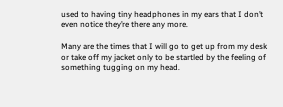used to having tiny headphones in my ears that I don’t even notice they’re there any more.

Many are the times that I will go to get up from my desk or take off my jacket only to be startled by the feeling of something tugging on my head.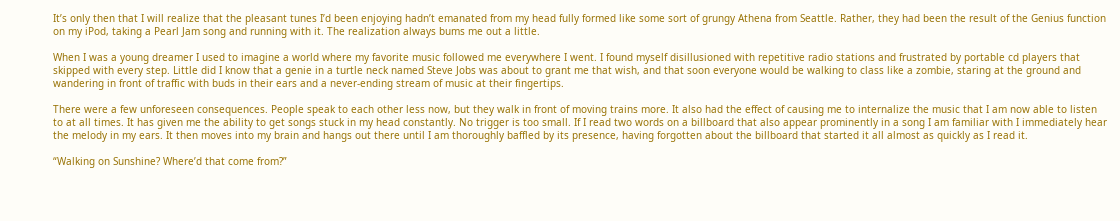It’s only then that I will realize that the pleasant tunes I’d been enjoying hadn’t emanated from my head fully formed like some sort of grungy Athena from Seattle. Rather, they had been the result of the Genius function on my iPod, taking a Pearl Jam song and running with it. The realization always bums me out a little.

When I was a young dreamer I used to imagine a world where my favorite music followed me everywhere I went. I found myself disillusioned with repetitive radio stations and frustrated by portable cd players that skipped with every step. Little did I know that a genie in a turtle neck named Steve Jobs was about to grant me that wish, and that soon everyone would be walking to class like a zombie, staring at the ground and wandering in front of traffic with buds in their ears and a never-ending stream of music at their fingertips.

There were a few unforeseen consequences. People speak to each other less now, but they walk in front of moving trains more. It also had the effect of causing me to internalize the music that I am now able to listen to at all times. It has given me the ability to get songs stuck in my head constantly. No trigger is too small. If I read two words on a billboard that also appear prominently in a song I am familiar with I immediately hear the melody in my ears. It then moves into my brain and hangs out there until I am thoroughly baffled by its presence, having forgotten about the billboard that started it all almost as quickly as I read it.

“Walking on Sunshine? Where’d that come from?”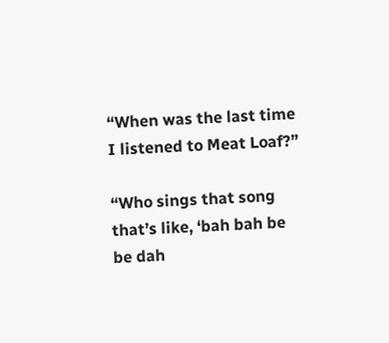“When was the last time I listened to Meat Loaf?”

“Who sings that song that’s like, ‘bah bah be be dah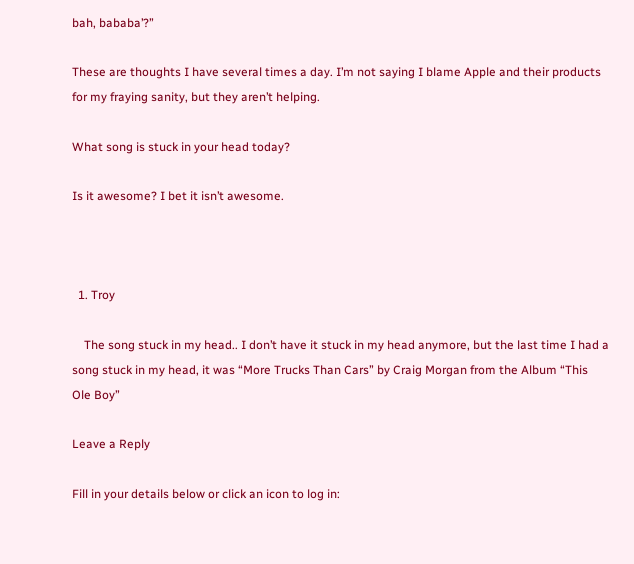bah, bababa’?”

These are thoughts I have several times a day. I’m not saying I blame Apple and their products for my fraying sanity, but they aren’t helping.

What song is stuck in your head today?

Is it awesome? I bet it isn’t awesome.



  1. Troy

    The song stuck in my head.. I don’t have it stuck in my head anymore, but the last time I had a song stuck in my head, it was “More Trucks Than Cars” by Craig Morgan from the Album “This Ole Boy”

Leave a Reply

Fill in your details below or click an icon to log in: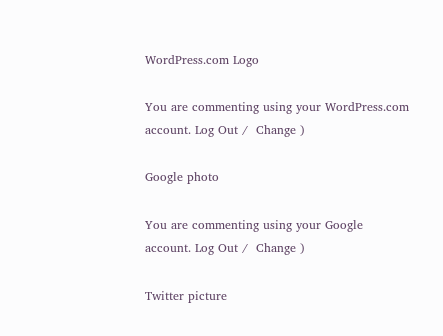WordPress.com Logo

You are commenting using your WordPress.com account. Log Out /  Change )

Google photo

You are commenting using your Google account. Log Out /  Change )

Twitter picture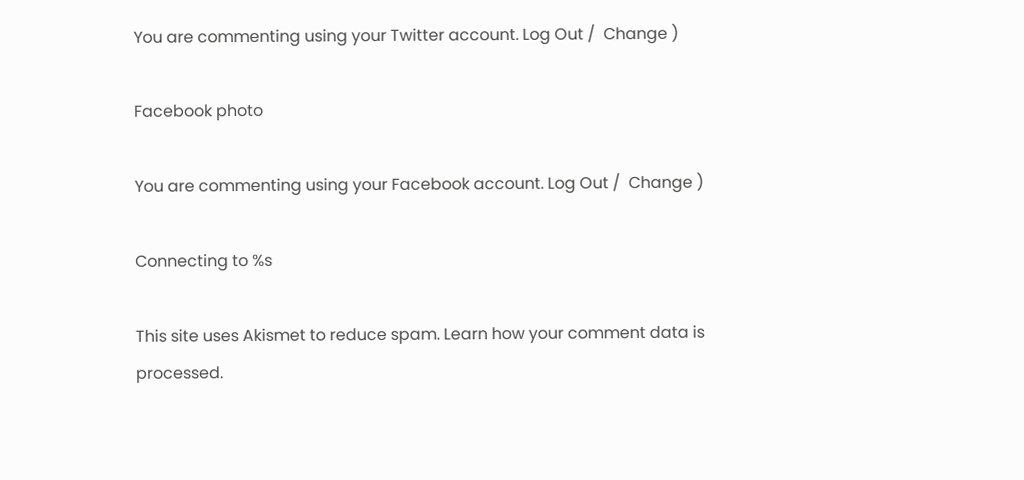You are commenting using your Twitter account. Log Out /  Change )

Facebook photo

You are commenting using your Facebook account. Log Out /  Change )

Connecting to %s

This site uses Akismet to reduce spam. Learn how your comment data is processed.